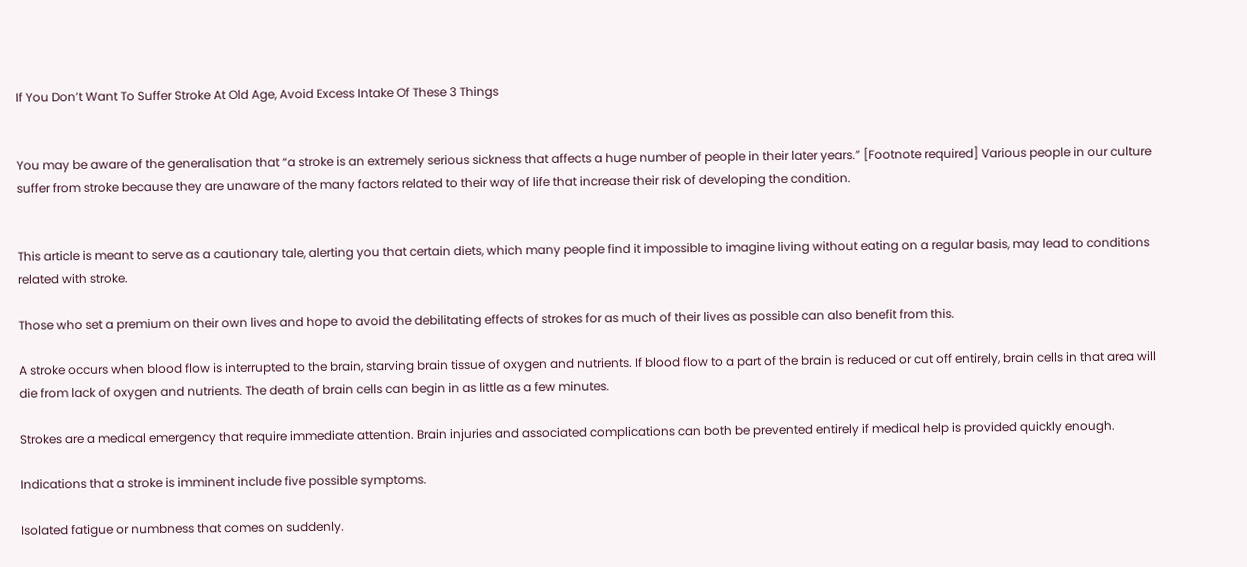If You Don’t Want To Suffer Stroke At Old Age, Avoid Excess Intake Of These 3 Things


You may be aware of the generalisation that “a stroke is an extremely serious sickness that affects a huge number of people in their later years.” [Footnote required] Various people in our culture suffer from stroke because they are unaware of the many factors related to their way of life that increase their risk of developing the condition.


This article is meant to serve as a cautionary tale, alerting you that certain diets, which many people find it impossible to imagine living without eating on a regular basis, may lead to conditions related with stroke.

Those who set a premium on their own lives and hope to avoid the debilitating effects of strokes for as much of their lives as possible can also benefit from this.

A stroke occurs when blood flow is interrupted to the brain, starving brain tissue of oxygen and nutrients. If blood flow to a part of the brain is reduced or cut off entirely, brain cells in that area will die from lack of oxygen and nutrients. The death of brain cells can begin in as little as a few minutes.

Strokes are a medical emergency that require immediate attention. Brain injuries and associated complications can both be prevented entirely if medical help is provided quickly enough.

Indications that a stroke is imminent include five possible symptoms.

Isolated fatigue or numbness that comes on suddenly.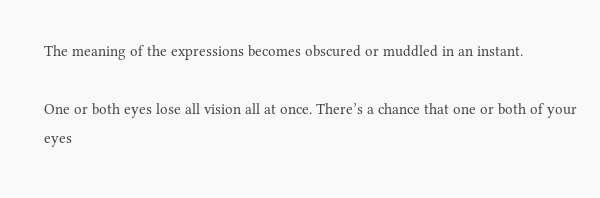The meaning of the expressions becomes obscured or muddled in an instant.

One or both eyes lose all vision all at once. There’s a chance that one or both of your eyes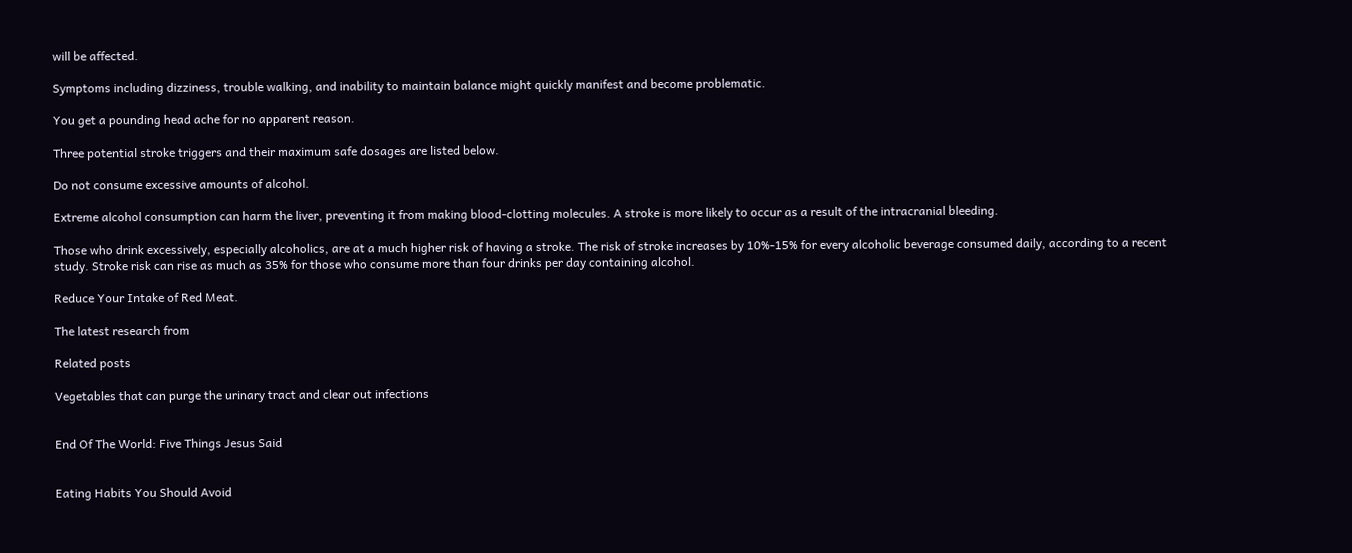will be affected.

Symptoms including dizziness, trouble walking, and inability to maintain balance might quickly manifest and become problematic.

You get a pounding head ache for no apparent reason.

Three potential stroke triggers and their maximum safe dosages are listed below.

Do not consume excessive amounts of alcohol.

Extreme alcohol consumption can harm the liver, preventing it from making blood-clotting molecules. A stroke is more likely to occur as a result of the intracranial bleeding.

Those who drink excessively, especially alcoholics, are at a much higher risk of having a stroke. The risk of stroke increases by 10%-15% for every alcoholic beverage consumed daily, according to a recent study. Stroke risk can rise as much as 35% for those who consume more than four drinks per day containing alcohol.

Reduce Your Intake of Red Meat.

The latest research from

Related posts

Vegetables that can purge the urinary tract and clear out infections


End Of The World: Five Things Jesus Said


Eating Habits You Should Avoid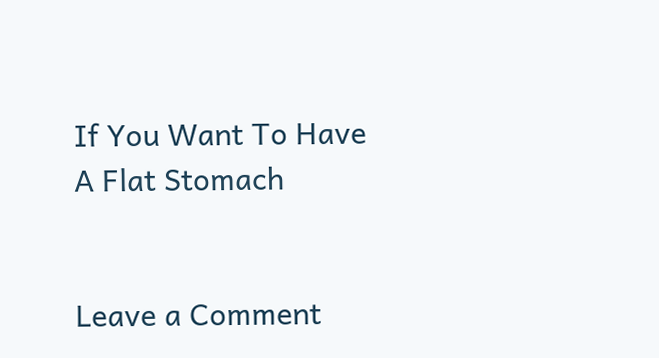If You Want To Have A Flat Stomach


Leave a Comment